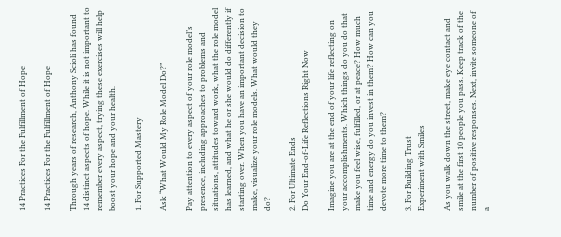14 Practices For the Fulfillment of Hope

14 Practices For the Fulfillment of Hope

Through years of research, Anthony Scioli has found 14 distinct aspects of hope. While it is not important to remember every aspect, trying these exercises will help boost your hope and your health.

1. For Supported Mastery

Ask “What Would My Role Model Do?”

Pay attention to every aspect of your role model’s presence, including approaches to problems and situations, attitudes toward work, what the role model has learned, and what he or she would do differently if starting over. When you have an important decision to make, visualize your role models. What would they do?

2. For Ultimate Ends
Do Your End-of-Life Reflections Right Now

Imagine you are at the end of your life reflecting on your accomplishments. Which things do you do that make you feel wise, fulfilled, or at peace? How much time and energy do you invest in them? How can you devote more time to them?

3. For Building Trust
Experiment with Smiles

As you walk down the street, make eye contact and smile at the first 10 people you pass. Keep track of the number of positive responses. Next, invite someone of a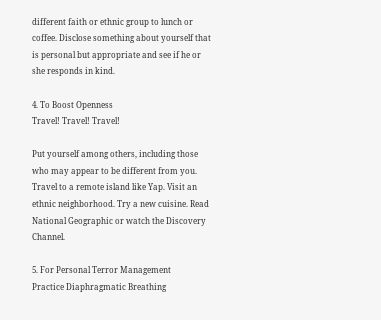different faith or ethnic group to lunch or coffee. Disclose something about yourself that is personal but appropriate and see if he or she responds in kind.

4. To Boost Openness
Travel! Travel! Travel!

Put yourself among others, including those who may appear to be different from you. Travel to a remote island like Yap. Visit an ethnic neighborhood. Try a new cuisine. Read National Geographic or watch the Discovery Channel.

5. For Personal Terror Management
Practice Diaphragmatic Breathing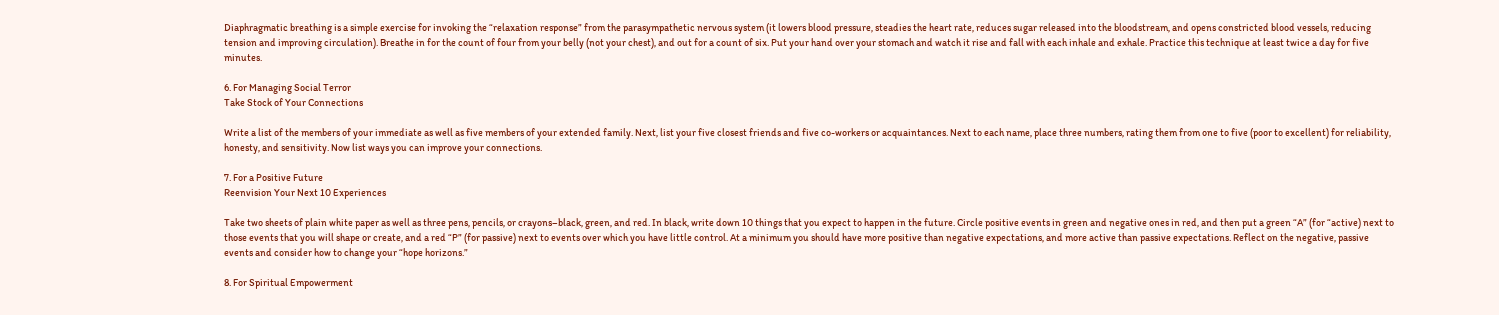Diaphragmatic breathing is a simple exercise for invoking the “relaxation response” from the parasympathetic nervous system (it lowers blood pressure, steadies the heart rate, reduces sugar released into the bloodstream, and opens constricted blood vessels, reducing tension and improving circulation). Breathe in for the count of four from your belly (not your chest), and out for a count of six. Put your hand over your stomach and watch it rise and fall with each inhale and exhale. Practice this technique at least twice a day for five minutes.

6. For Managing Social Terror
Take Stock of Your Connections

Write a list of the members of your immediate as well as five members of your extended family. Next, list your five closest friends and five co-workers or acquaintances. Next to each name, place three numbers, rating them from one to five (poor to excellent) for reliability, honesty, and sensitivity. Now list ways you can improve your connections.

7. For a Positive Future
Reenvision Your Next 10 Experiences

Take two sheets of plain white paper as well as three pens, pencils, or crayons–black, green, and red. In black, write down 10 things that you expect to happen in the future. Circle positive events in green and negative ones in red, and then put a green “A” (for “active) next to those events that you will shape or create, and a red “P” (for passive) next to events over which you have little control. At a minimum you should have more positive than negative expectations, and more active than passive expectations. Reflect on the negative, passive events and consider how to change your “hope horizons.”

8. For Spiritual Empowerment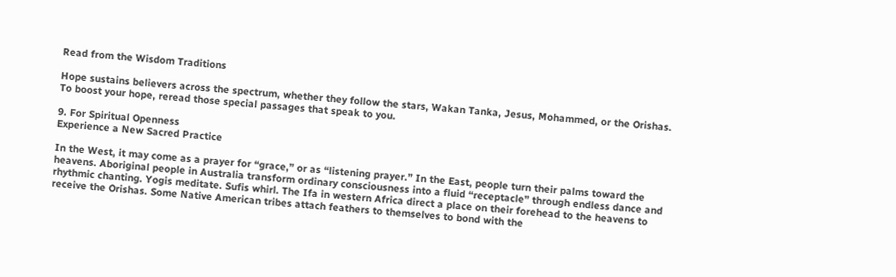Read from the Wisdom Traditions

Hope sustains believers across the spectrum, whether they follow the stars, Wakan Tanka, Jesus, Mohammed, or the Orishas. To boost your hope, reread those special passages that speak to you.

9. For Spiritual Openness
Experience a New Sacred Practice

In the West, it may come as a prayer for “grace,” or as “listening prayer.” In the East, people turn their palms toward the heavens. Aboriginal people in Australia transform ordinary consciousness into a fluid “receptacle” through endless dance and rhythmic chanting. Yogis meditate. Sufis whirl. The Ifa in western Africa direct a place on their forehead to the heavens to receive the Orishas. Some Native American tribes attach feathers to themselves to bond with the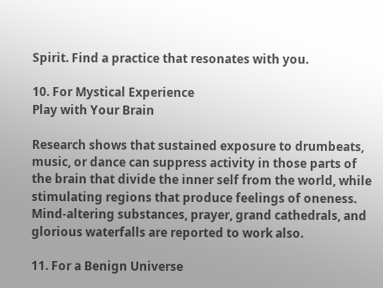Spirit. Find a practice that resonates with you.

10. For Mystical Experience
Play with Your Brain

Research shows that sustained exposure to drumbeats, music, or dance can suppress activity in those parts of the brain that divide the inner self from the world, while stimulating regions that produce feelings of oneness. Mind-altering substances, prayer, grand cathedrals, and glorious waterfalls are reported to work also.

11. For a Benign Universe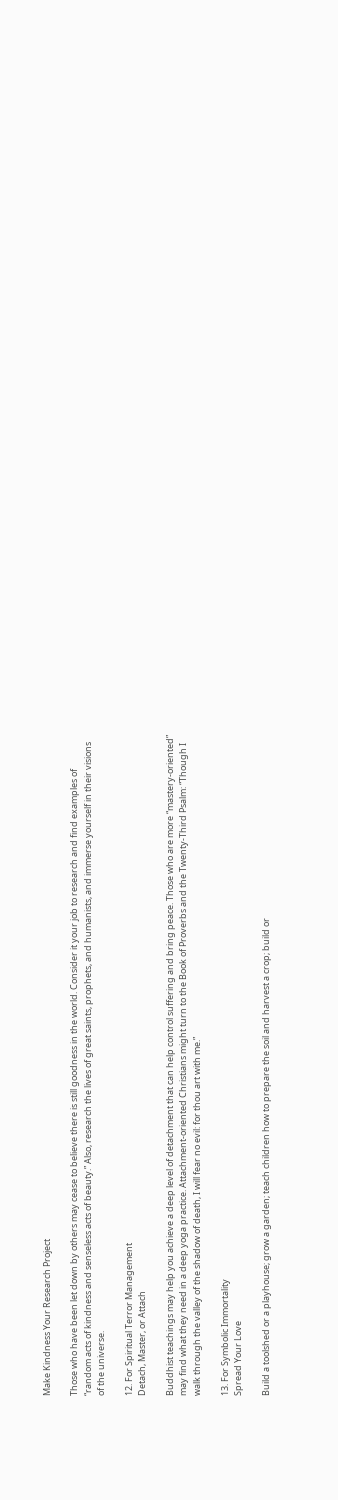Make Kindness Your Research Project

Those who have been let down by others may cease to believe there is still goodness in the world. Consider it your job to research and find examples of “random acts of kindness and senseless acts of beauty.” Also, research the lives of great saints, prophets, and humanists, and immerse yourself in their visions of the universe.

12. For Spiritual Terror Management
Detach, Master, or Attach

Buddhist teachings may help you achieve a deep level of detachment that can help control suffering and bring peace. Those who are more “mastery-oriented” may find what they need in a deep yoga practice. Attachment-oriented Christians might turn to the Book of Proverbs and the Twenty-Third Psalm: “Though I walk through the valley of the shadow of death, I will fear no evil: for thou art with me.”

13. For Symbolic Immortality
Spread Your Love

Build a toolshed or a playhouse; grow a garden; teach children how to prepare the soil and harvest a crop; build or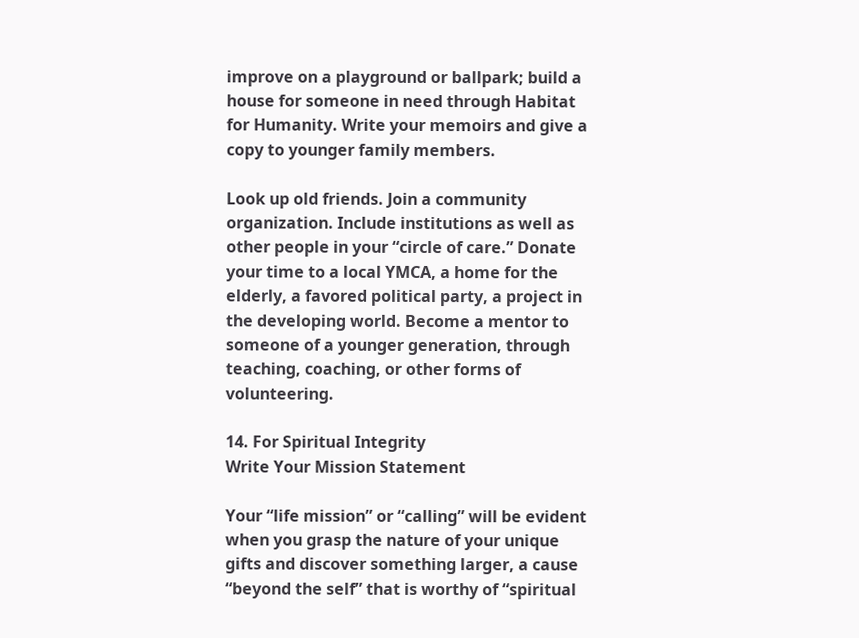improve on a playground or ballpark; build a house for someone in need through Habitat for Humanity. Write your memoirs and give a copy to younger family members.

Look up old friends. Join a community organization. Include institutions as well as other people in your “circle of care.” Donate your time to a local YMCA, a home for the elderly, a favored political party, a project in the developing world. Become a mentor to someone of a younger generation, through teaching, coaching, or other forms of volunteering.

14. For Spiritual Integrity
Write Your Mission Statement

Your “life mission” or “calling” will be evident when you grasp the nature of your unique gifts and discover something larger, a cause “beyond the self” that is worthy of “spiritual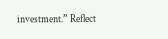investment.” Reflect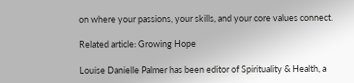on where your passions, your skills, and your core values connect.

Related article: Growing Hope

Louise Danielle Palmer has been editor of Spirituality & Health, a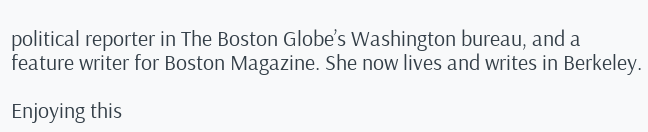political reporter in The Boston Globe’s Washington bureau, and a feature writer for Boston Magazine. She now lives and writes in Berkeley.

Enjoying this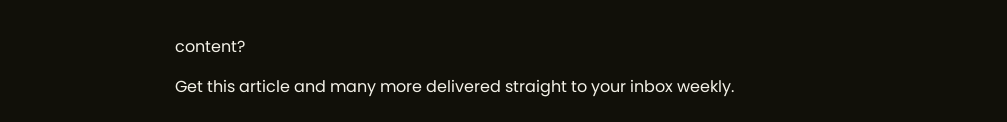content?

Get this article and many more delivered straight to your inbox weekly.